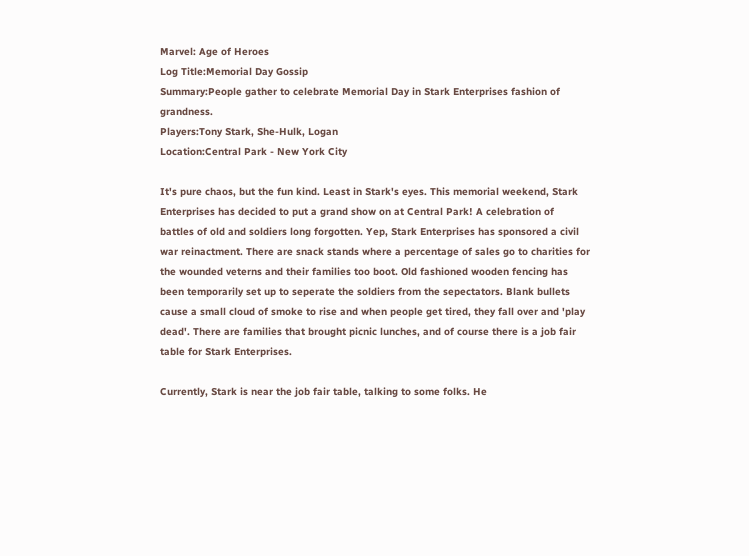Marvel: Age of Heroes
Log Title:Memorial Day Gossip
Summary:People gather to celebrate Memorial Day in Stark Enterprises fashion of grandness.
Players:Tony Stark, She-Hulk, Logan
Location:Central Park - New York City

It's pure chaos, but the fun kind. Least in Stark's eyes. This memorial weekend, Stark Enterprises has decided to put a grand show on at Central Park! A celebration of battles of old and soldiers long forgotten. Yep, Stark Enterprises has sponsored a civil war reinactment. There are snack stands where a percentage of sales go to charities for the wounded veterns and their families too boot. Old fashioned wooden fencing has been temporarily set up to seperate the soldiers from the sepectators. Blank bullets cause a small cloud of smoke to rise and when people get tired, they fall over and 'play dead'. There are families that brought picnic lunches, and of course there is a job fair table for Stark Enterprises.

Currently, Stark is near the job fair table, talking to some folks. He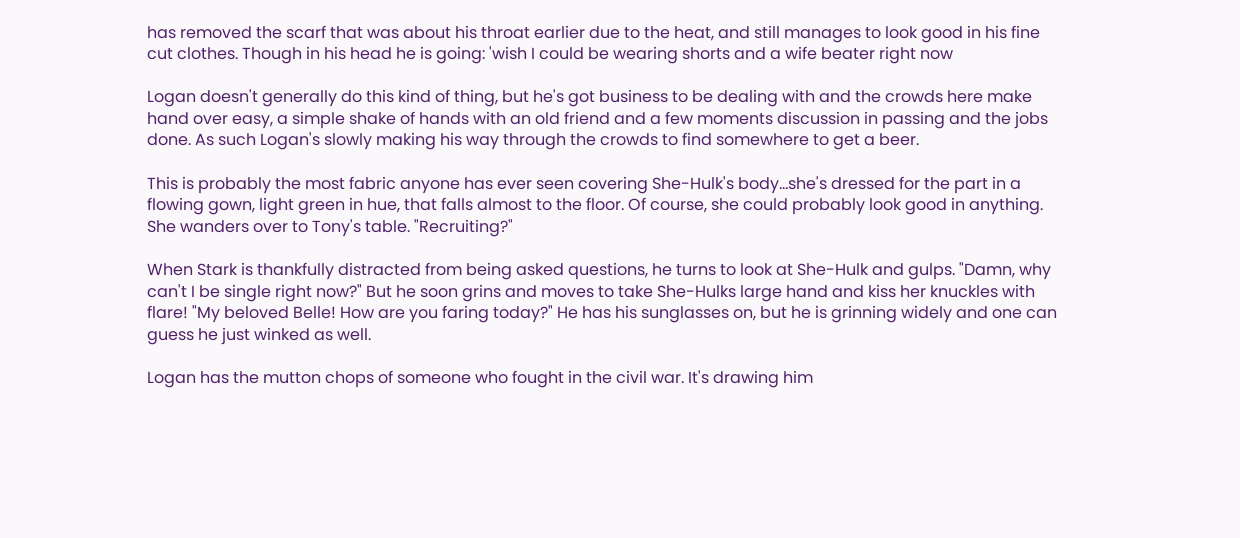has removed the scarf that was about his throat earlier due to the heat, and still manages to look good in his fine cut clothes. Though in his head he is going: 'wish I could be wearing shorts and a wife beater right now

Logan doesn't generally do this kind of thing, but he's got business to be dealing with and the crowds here make hand over easy, a simple shake of hands with an old friend and a few moments discussion in passing and the jobs done. As such Logan's slowly making his way through the crowds to find somewhere to get a beer.

This is probably the most fabric anyone has ever seen covering She-Hulk's body...she's dressed for the part in a flowing gown, light green in hue, that falls almost to the floor. Of course, she could probably look good in anything. She wanders over to Tony's table. "Recruiting?"

When Stark is thankfully distracted from being asked questions, he turns to look at She-Hulk and gulps. "Damn, why can't I be single right now?" But he soon grins and moves to take She-Hulks large hand and kiss her knuckles with flare! "My beloved Belle! How are you faring today?" He has his sunglasses on, but he is grinning widely and one can guess he just winked as well.

Logan has the mutton chops of someone who fought in the civil war. It's drawing him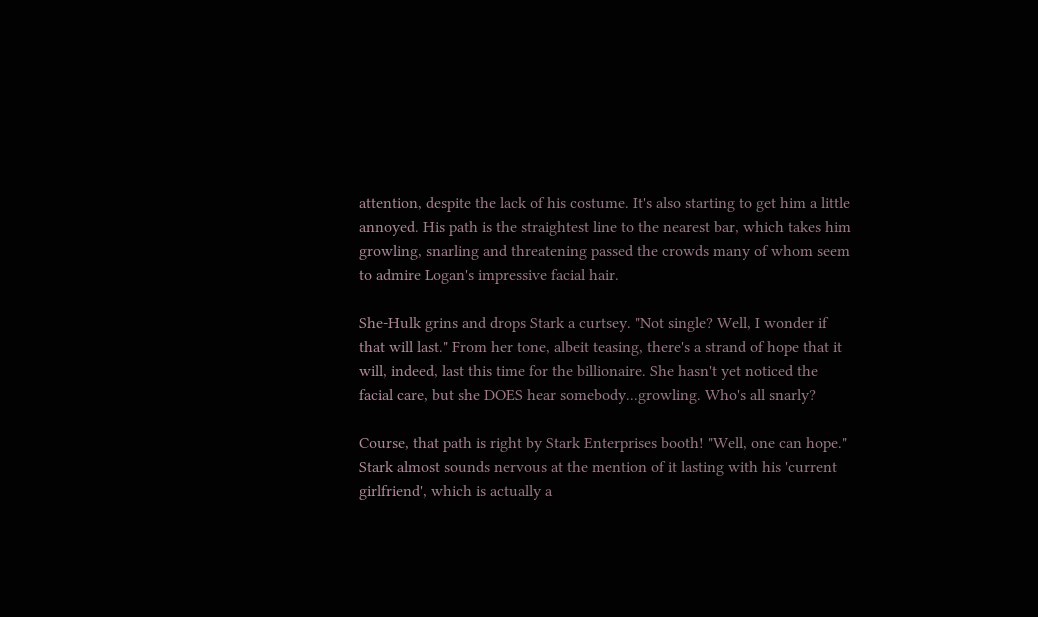attention, despite the lack of his costume. It's also starting to get him a little annoyed. His path is the straightest line to the nearest bar, which takes him growling, snarling and threatening passed the crowds many of whom seem to admire Logan's impressive facial hair.

She-Hulk grins and drops Stark a curtsey. "Not single? Well, I wonder if that will last." From her tone, albeit teasing, there's a strand of hope that it will, indeed, last this time for the billionaire. She hasn't yet noticed the facial care, but she DOES hear somebody...growling. Who's all snarly?

Course, that path is right by Stark Enterprises booth! "Well, one can hope." Stark almost sounds nervous at the mention of it lasting with his 'current girlfriend', which is actually a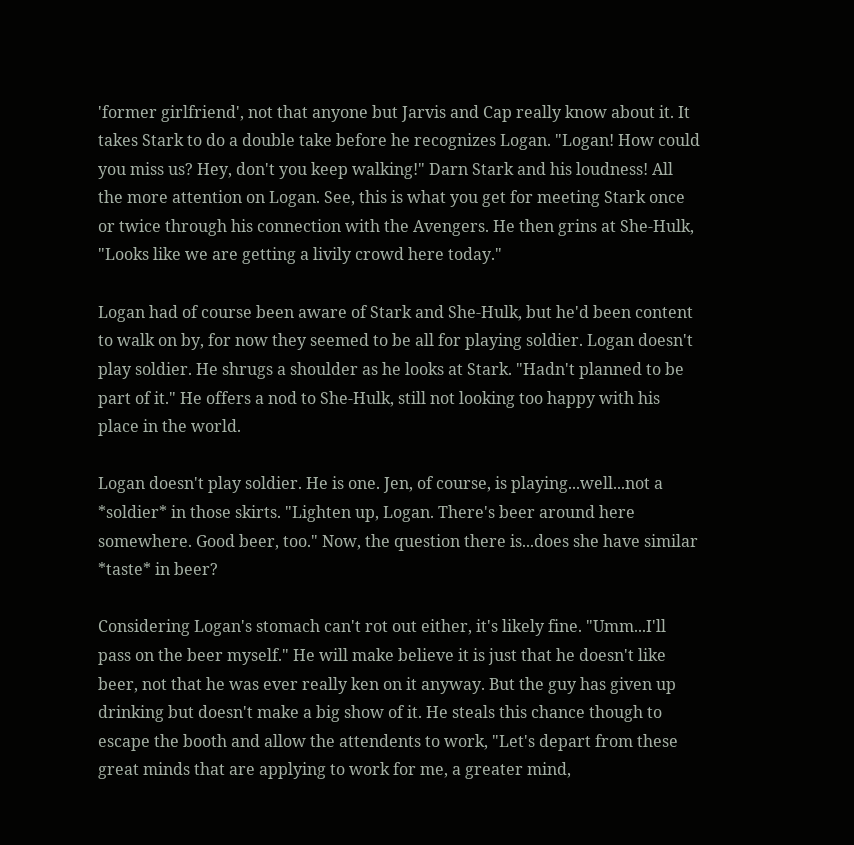'former girlfriend', not that anyone but Jarvis and Cap really know about it. It takes Stark to do a double take before he recognizes Logan. "Logan! How could you miss us? Hey, don't you keep walking!" Darn Stark and his loudness! All the more attention on Logan. See, this is what you get for meeting Stark once or twice through his connection with the Avengers. He then grins at She-Hulk, "Looks like we are getting a livily crowd here today."

Logan had of course been aware of Stark and She-Hulk, but he'd been content to walk on by, for now they seemed to be all for playing soldier. Logan doesn't play soldier. He shrugs a shoulder as he looks at Stark. "Hadn't planned to be part of it." He offers a nod to She-Hulk, still not looking too happy with his place in the world.

Logan doesn't play soldier. He is one. Jen, of course, is playing...well...not a *soldier* in those skirts. "Lighten up, Logan. There's beer around here somewhere. Good beer, too." Now, the question there is...does she have similar *taste* in beer?

Considering Logan's stomach can't rot out either, it's likely fine. "Umm...I'll pass on the beer myself." He will make believe it is just that he doesn't like beer, not that he was ever really ken on it anyway. But the guy has given up drinking but doesn't make a big show of it. He steals this chance though to escape the booth and allow the attendents to work, "Let's depart from these great minds that are applying to work for me, a greater mind,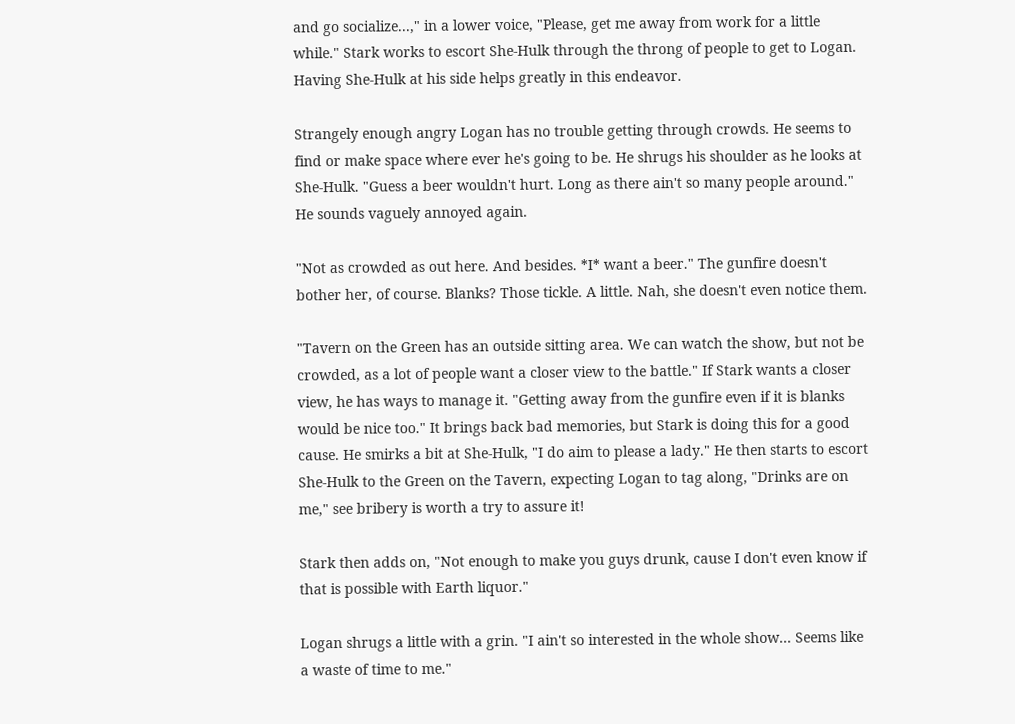and go socialize...," in a lower voice, "Please, get me away from work for a little while." Stark works to escort She-Hulk through the throng of people to get to Logan. Having She-Hulk at his side helps greatly in this endeavor.

Strangely enough angry Logan has no trouble getting through crowds. He seems to find or make space where ever he's going to be. He shrugs his shoulder as he looks at She-Hulk. "Guess a beer wouldn't hurt. Long as there ain't so many people around." He sounds vaguely annoyed again.

"Not as crowded as out here. And besides. *I* want a beer." The gunfire doesn't bother her, of course. Blanks? Those tickle. A little. Nah, she doesn't even notice them.

"Tavern on the Green has an outside sitting area. We can watch the show, but not be crowded, as a lot of people want a closer view to the battle." If Stark wants a closer view, he has ways to manage it. "Getting away from the gunfire even if it is blanks would be nice too." It brings back bad memories, but Stark is doing this for a good cause. He smirks a bit at She-Hulk, "I do aim to please a lady." He then starts to escort She-Hulk to the Green on the Tavern, expecting Logan to tag along, "Drinks are on me," see bribery is worth a try to assure it!

Stark then adds on, "Not enough to make you guys drunk, cause I don't even know if that is possible with Earth liquor."

Logan shrugs a little with a grin. "I ain't so interested in the whole show... Seems like a waste of time to me."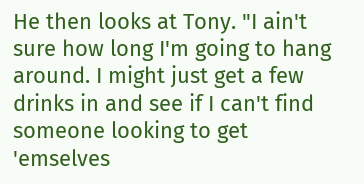He then looks at Tony. "I ain't sure how long I'm going to hang around. I might just get a few drinks in and see if I can't find someone looking to get 'emselves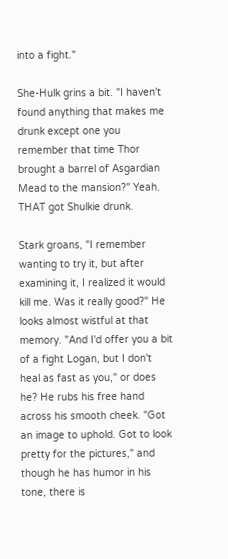into a fight."

She-Hulk grins a bit. "I haven't found anything that makes me drunk except one you remember that time Thor brought a barrel of Asgardian Mead to the mansion?" Yeah. THAT got Shulkie drunk.

Stark groans, "I remember wanting to try it, but after examining it, I realized it would kill me. Was it really good?" He looks almost wistful at that memory. "And I'd offer you a bit of a fight Logan, but I don't heal as fast as you," or does he? He rubs his free hand across his smooth cheek. "Got an image to uphold. Got to look pretty for the pictures," and though he has humor in his tone, there is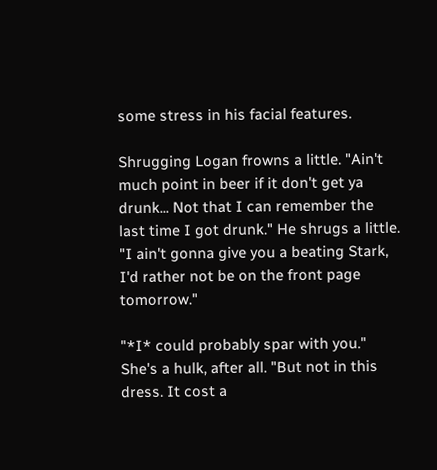some stress in his facial features.

Shrugging Logan frowns a little. "Ain't much point in beer if it don't get ya drunk... Not that I can remember the last time I got drunk." He shrugs a little. "I ain't gonna give you a beating Stark, I'd rather not be on the front page tomorrow."

"*I* could probably spar with you." She's a hulk, after all. "But not in this dress. It cost a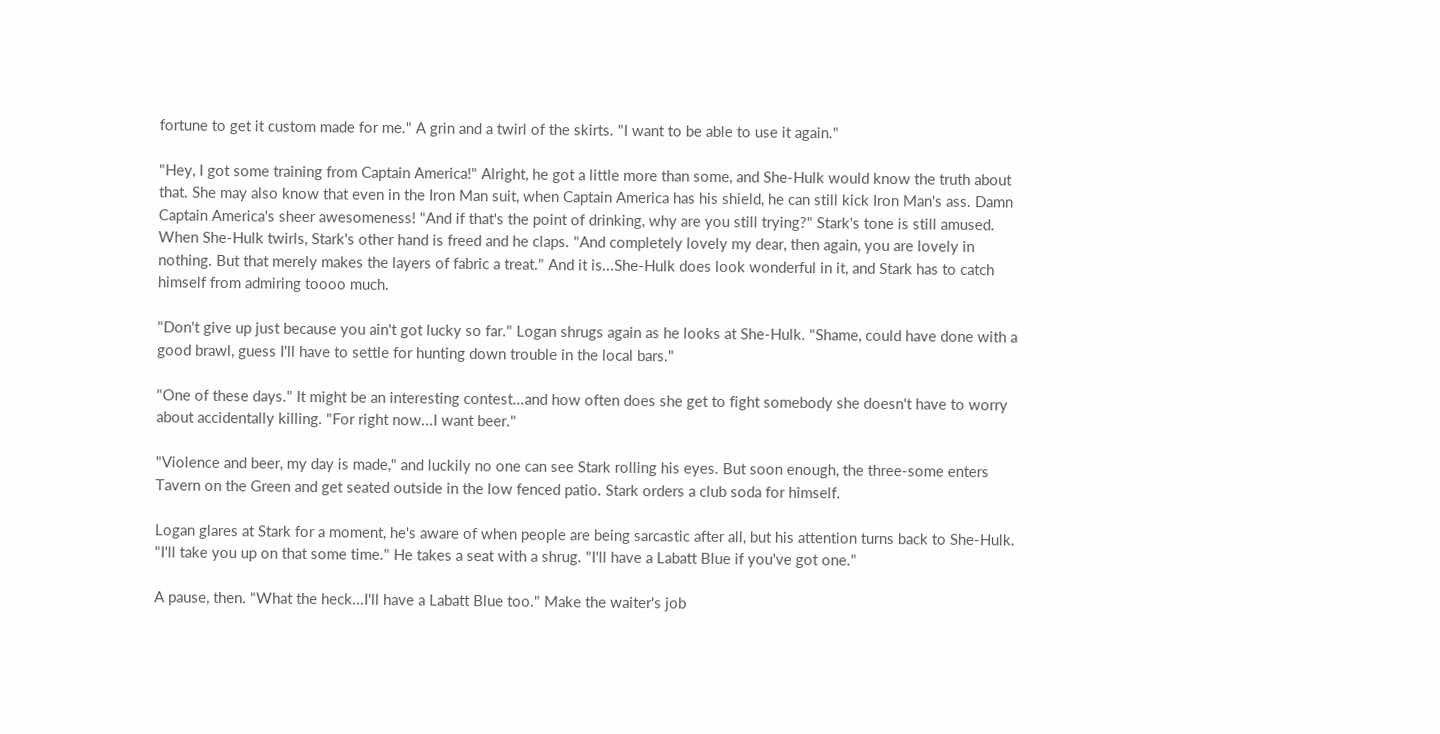fortune to get it custom made for me." A grin and a twirl of the skirts. "I want to be able to use it again."

"Hey, I got some training from Captain America!" Alright, he got a little more than some, and She-Hulk would know the truth about that. She may also know that even in the Iron Man suit, when Captain America has his shield, he can still kick Iron Man's ass. Damn Captain America's sheer awesomeness! "And if that's the point of drinking, why are you still trying?" Stark's tone is still amused. When She-Hulk twirls, Stark's other hand is freed and he claps. "And completely lovely my dear, then again, you are lovely in nothing. But that merely makes the layers of fabric a treat." And it is...She-Hulk does look wonderful in it, and Stark has to catch himself from admiring toooo much.

"Don't give up just because you ain't got lucky so far." Logan shrugs again as he looks at She-Hulk. "Shame, could have done with a good brawl, guess I'll have to settle for hunting down trouble in the local bars."

"One of these days." It might be an interesting contest...and how often does she get to fight somebody she doesn't have to worry about accidentally killing. "For right now...I want beer."

"Violence and beer, my day is made," and luckily no one can see Stark rolling his eyes. But soon enough, the three-some enters Tavern on the Green and get seated outside in the low fenced patio. Stark orders a club soda for himself.

Logan glares at Stark for a moment, he's aware of when people are being sarcastic after all, but his attention turns back to She-Hulk. "I'll take you up on that some time." He takes a seat with a shrug. "I'll have a Labatt Blue if you've got one."

A pause, then. "What the heck...I'll have a Labatt Blue too." Make the waiter's job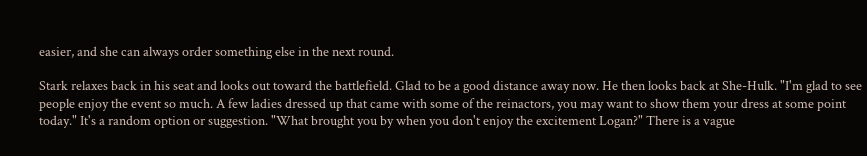easier, and she can always order something else in the next round.

Stark relaxes back in his seat and looks out toward the battlefield. Glad to be a good distance away now. He then looks back at She-Hulk. "I'm glad to see people enjoy the event so much. A few ladies dressed up that came with some of the reinactors, you may want to show them your dress at some point today." It's a random option or suggestion. "What brought you by when you don't enjoy the excitement Logan?" There is a vague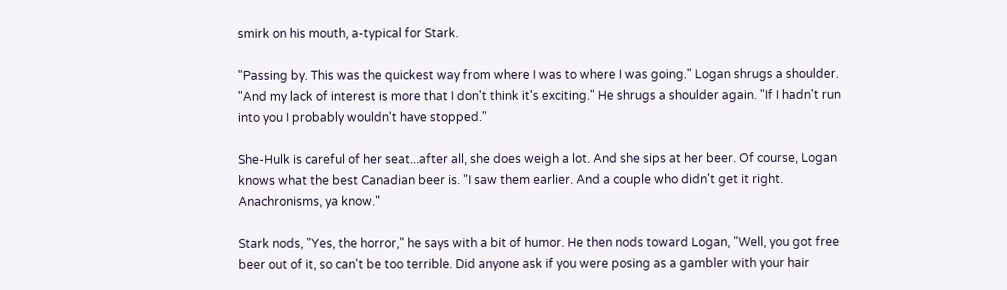smirk on his mouth, a-typical for Stark.

"Passing by. This was the quickest way from where I was to where I was going." Logan shrugs a shoulder. "And my lack of interest is more that I don't think it's exciting." He shrugs a shoulder again. "If I hadn't run into you I probably wouldn't have stopped."

She-Hulk is careful of her seat...after all, she does weigh a lot. And she sips at her beer. Of course, Logan knows what the best Canadian beer is. "I saw them earlier. And a couple who didn't get it right. Anachronisms, ya know."

Stark nods, "Yes, the horror," he says with a bit of humor. He then nods toward Logan, "Well, you got free beer out of it, so can't be too terrible. Did anyone ask if you were posing as a gambler with your hair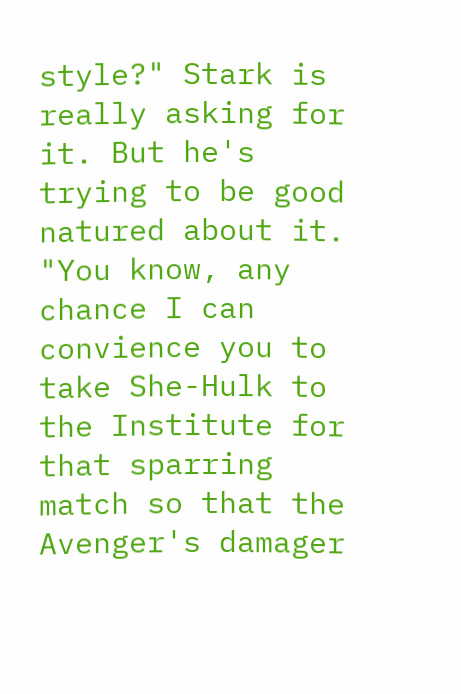style?" Stark is really asking for it. But he's trying to be good natured about it. "You know, any chance I can convience you to take She-Hulk to the Institute for that sparring match so that the Avenger's damager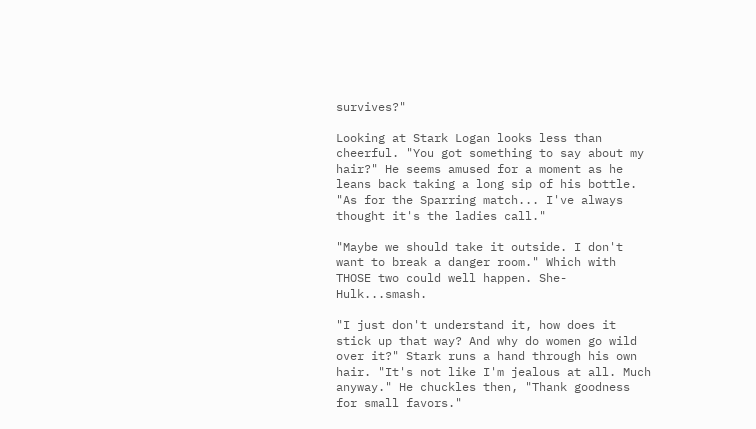survives?"

Looking at Stark Logan looks less than cheerful. "You got something to say about my hair?" He seems amused for a moment as he leans back taking a long sip of his bottle. "As for the Sparring match... I've always thought it's the ladies call."

"Maybe we should take it outside. I don't want to break a danger room." Which with THOSE two could well happen. She-Hulk...smash.

"I just don't understand it, how does it stick up that way? And why do women go wild over it?" Stark runs a hand through his own hair. "It's not like I'm jealous at all. Much anyway." He chuckles then, "Thank goodness for small favors."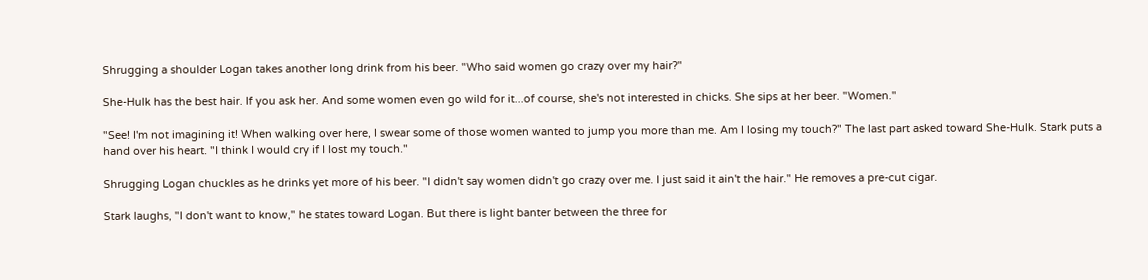Shrugging a shoulder Logan takes another long drink from his beer. "Who said women go crazy over my hair?"

She-Hulk has the best hair. If you ask her. And some women even go wild for it...of course, she's not interested in chicks. She sips at her beer. "Women."

"See! I'm not imagining it! When walking over here, I swear some of those women wanted to jump you more than me. Am I losing my touch?" The last part asked toward She-Hulk. Stark puts a hand over his heart. "I think I would cry if I lost my touch."

Shrugging Logan chuckles as he drinks yet more of his beer. "I didn't say women didn't go crazy over me. I just said it ain't the hair." He removes a pre-cut cigar.

Stark laughs, "I don't want to know," he states toward Logan. But there is light banter between the three for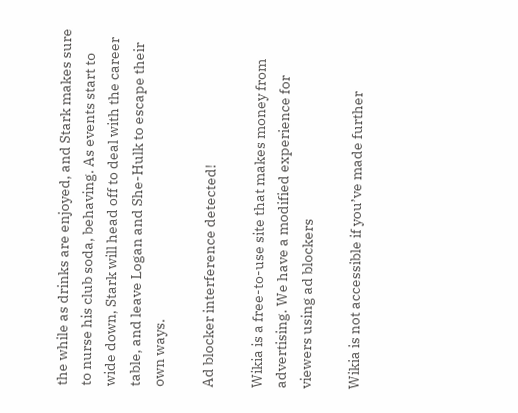the while as drinks are enjoyed, and Stark makes sure to nurse his club soda, behaving. As events start to wide down, Stark will head off to deal with the career table, and leave Logan and She-Hulk to escape their own ways.

Ad blocker interference detected!

Wikia is a free-to-use site that makes money from advertising. We have a modified experience for viewers using ad blockers

Wikia is not accessible if you’ve made further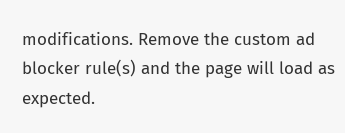modifications. Remove the custom ad blocker rule(s) and the page will load as expected.